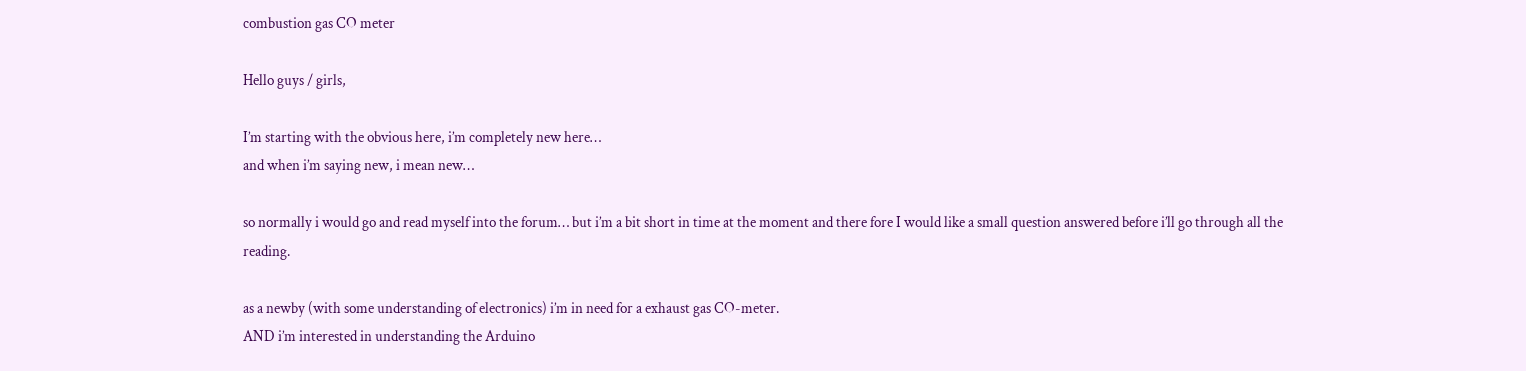combustion gas CO meter

Hello guys / girls,

I’m starting with the obvious here, i’m completely new here…
and when i’m saying new, i mean new…

so normally i would go and read myself into the forum… but i’m a bit short in time at the moment and there fore I would like a small question answered before i’ll go through all the reading.

as a newby (with some understanding of electronics) i’m in need for a exhaust gas CO-meter.
AND i’m interested in understanding the Arduino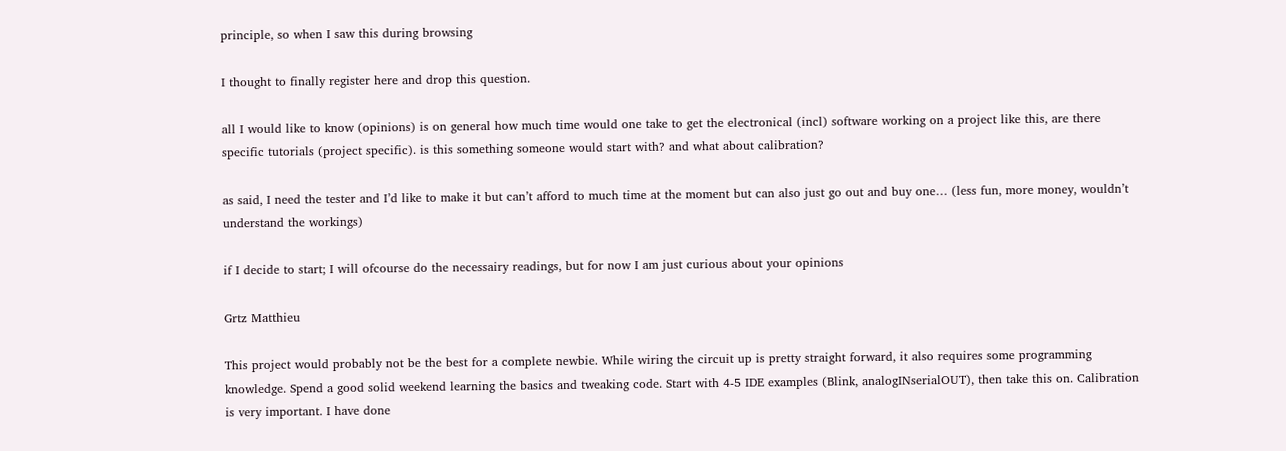principle, so when I saw this during browsing

I thought to finally register here and drop this question.

all I would like to know (opinions) is on general how much time would one take to get the electronical (incl) software working on a project like this, are there specific tutorials (project specific). is this something someone would start with? and what about calibration?

as said, I need the tester and I’d like to make it but can’t afford to much time at the moment but can also just go out and buy one… (less fun, more money, wouldn’t understand the workings)

if I decide to start; I will ofcourse do the necessairy readings, but for now I am just curious about your opinions

Grtz Matthieu

This project would probably not be the best for a complete newbie. While wiring the circuit up is pretty straight forward, it also requires some programming knowledge. Spend a good solid weekend learning the basics and tweaking code. Start with 4-5 IDE examples (Blink, analogINserialOUT), then take this on. Calibration is very important. I have done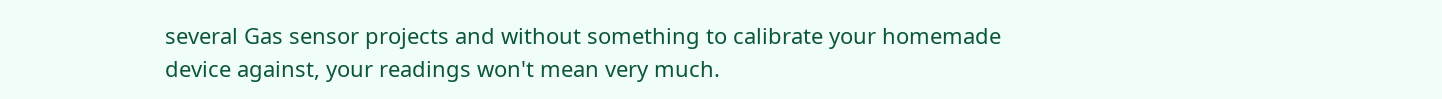several Gas sensor projects and without something to calibrate your homemade device against, your readings won't mean very much.